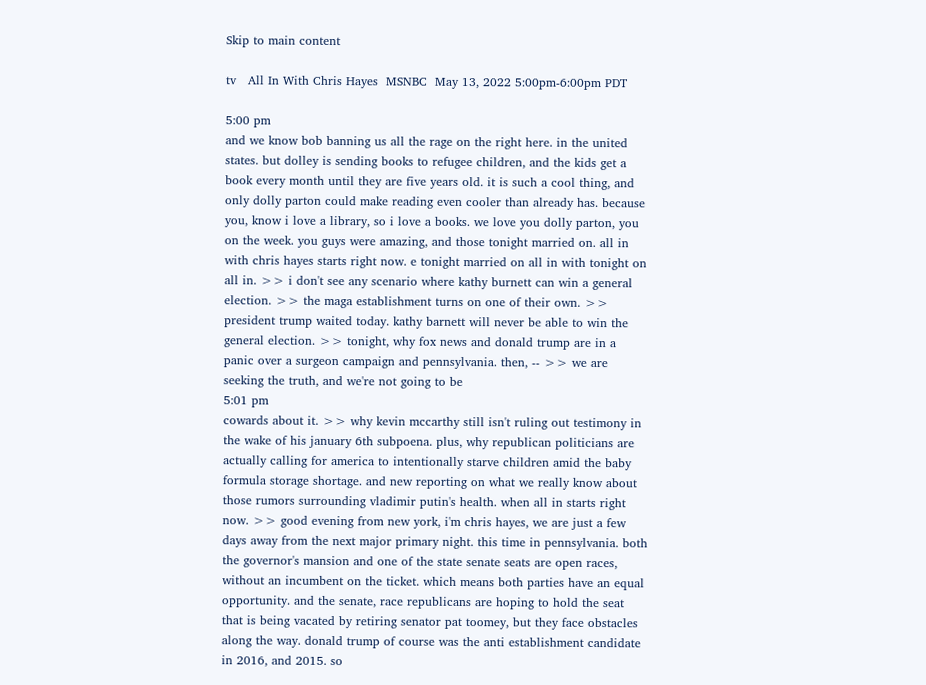Skip to main content

tv   All In With Chris Hayes  MSNBC  May 13, 2022 5:00pm-6:00pm PDT

5:00 pm
and we know bob banning us all the rage on the right here. in the united states. but dolley is sending books to refugee children, and the kids get a book every month until they are five years old. it is such a cool thing, and only dolly parton could make reading even cooler than already has. because you, know i love a library, so i love a books. we love you dolly parton, you on the week. you guys were amazing, and those tonight married on. all in with chris hayes starts right now. e tonight married on all in with tonight on all in. >> i don't see any scenario where kathy burnett can win a general election. >> the maga establishment turns on one of their own. >> president trump waited today. kathy barnett will never be able to win the general election. >> tonight, why fox news and donald trump are in a panic over a surgeon campaign and pennsylvania. then, -- >> we are seeking the truth, and we're not going to be
5:01 pm
cowards about it. >> why kevin mccarthy still isn't ruling out testimony in the wake of his january 6th subpoena. plus, why republican politicians are actually calling for america to intentionally starve children amid the baby formula storage shortage. and new reporting on what we really know about those rumors surrounding vladimir putin's health. when all in starts right now. >> good evening from new york, i'm chris hayes, we are just a few days away from the next major primary night. this time in pennsylvania. both the governor's mansion and one of the state senate seats are open races, without an incumbent on the ticket. which means both parties have an equal opportunity. and the senate, race republicans are hoping to hold the seat that is being vacated by retiring senator pat toomey, but they face obstacles along the way. donald trump of course was the anti establishment candidate in 2016, and 2015. so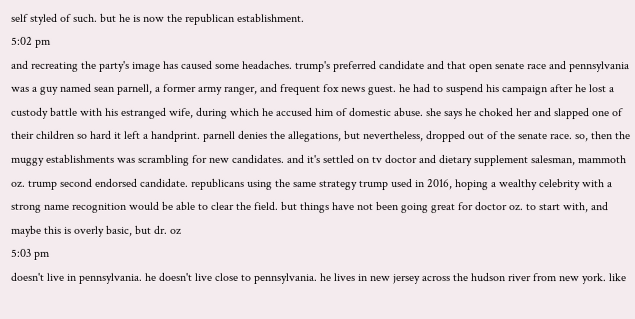self styled of such. but he is now the republican establishment.
5:02 pm
and recreating the party's image has caused some headaches. trump's preferred candidate and that open senate race and pennsylvania was a guy named sean parnell, a former army ranger, and frequent fox news guest. he had to suspend his campaign after he lost a custody battle with his estranged wife, during which he accused him of domestic abuse. she says he choked her and slapped one of their children so hard it left a handprint. parnell denies the allegations, but nevertheless, dropped out of the senate race. so, then the muggy establishments was scrambling for new candidates. and it's settled on tv doctor and dietary supplement salesman, mammoth oz. trump second endorsed candidate. republicans using the same strategy trump used in 2016, hoping a wealthy celebrity with a strong name recognition would be able to clear the field. but things have not been going great for doctor oz. to start with, and maybe this is overly basic, but dr. oz
5:03 pm
doesn't live in pennsylvania. he doesn't live close to pennsylvania. he lives in new jersey across the hudson river from new york. like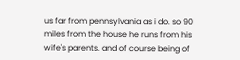us far from pennsylvania as i do. so 90 miles from the house he runs from his wife's parents. and of course being of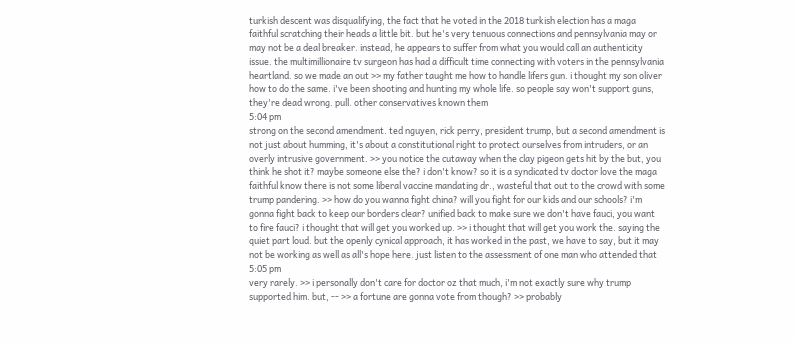turkish descent was disqualifying, the fact that he voted in the 2018 turkish election has a maga faithful scratching their heads a little bit. but he's very tenuous connections and pennsylvania may or may not be a deal breaker. instead, he appears to suffer from what you would call an authenticity issue. the multimillionaire tv surgeon has had a difficult time connecting with voters in the pennsylvania heartland. so we made an out >> my father taught me how to handle lifers gun. i thought my son oliver how to do the same. i've been shooting and hunting my whole life. so people say won't support guns, they're dead wrong. pull. other conservatives known them
5:04 pm
strong on the second amendment. ted nguyen, rick perry, president trump, but a second amendment is not just about humming, it's about a constitutional right to protect ourselves from intruders, or an overly intrusive government. >> you notice the cutaway when the clay pigeon gets hit by the but, you think he shot it? maybe someone else the? i don't know? so it is a syndicated tv doctor love the maga faithful know there is not some liberal vaccine mandating dr., wasteful that out to the crowd with some trump pandering. >> how do you wanna fight china? will you fight for our kids and our schools? i'm gonna fight back to keep our borders clear? unified back to make sure we don't have fauci, you want to fire fauci? i thought that will get you worked up. >> i thought that will get you work the. saying the quiet part loud. but the openly cynical approach, it has worked in the past, we have to say, but it may not be working as well as all's hope here. just listen to the assessment of one man who attended that
5:05 pm
very rarely. >> i personally don't care for doctor oz that much, i'm not exactly sure why trump supported him. but, -- >> a fortune are gonna vote from though? >> probably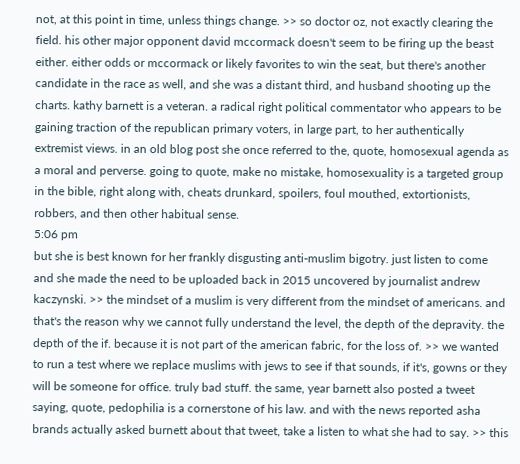not, at this point in time, unless things change. >> so doctor oz, not exactly clearing the field. his other major opponent david mccormack doesn't seem to be firing up the beast either. either odds or mccormack or likely favorites to win the seat, but there's another candidate in the race as well, and she was a distant third, and husband shooting up the charts. kathy barnett is a veteran. a radical right political commentator who appears to be gaining traction of the republican primary voters, in large part, to her authentically extremist views. in an old blog post she once referred to the, quote, homosexual agenda as a moral and perverse. going to quote, make no mistake, homosexuality is a targeted group in the bible, right along with, cheats drunkard, spoilers, foul mouthed, extortionists, robbers, and then other habitual sense.
5:06 pm
but she is best known for her frankly disgusting anti-muslim bigotry. just listen to come and she made the need to be uploaded back in 2015 uncovered by journalist andrew kaczynski. >> the mindset of a muslim is very different from the mindset of americans. and that's the reason why we cannot fully understand the level, the depth of the depravity. the depth of the if. because it is not part of the american fabric, for the loss of. >> we wanted to run a test where we replace muslims with jews to see if that sounds, if it's, gowns or they will be someone for office. truly bad stuff. the same, year barnett also posted a tweet saying, quote, pedophilia is a cornerstone of his law. and with the news reported asha brands actually asked burnett about that tweet, take a listen to what she had to say. >> this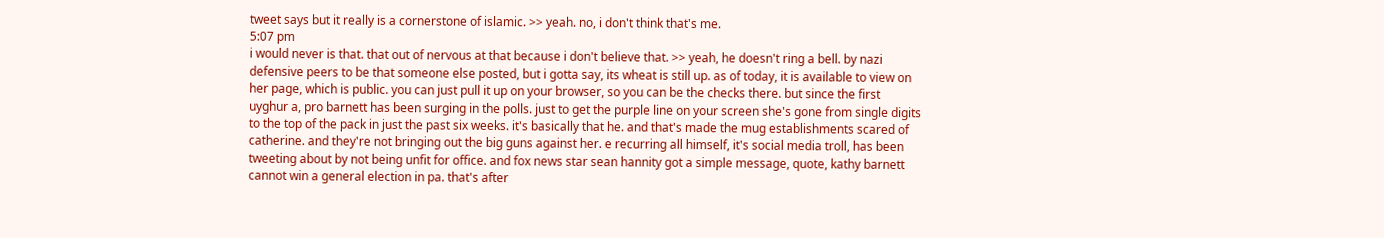tweet says but it really is a cornerstone of islamic. >> yeah. no, i don't think that's me.
5:07 pm
i would never is that. that out of nervous at that because i don't believe that. >> yeah, he doesn't ring a bell. by nazi defensive peers to be that someone else posted, but i gotta say, its wheat is still up. as of today, it is available to view on her page, which is public. you can just pull it up on your browser, so you can be the checks there. but since the first uyghur a, pro barnett has been surging in the polls. just to get the purple line on your screen she's gone from single digits to the top of the pack in just the past six weeks. it's basically that he. and that's made the mug establishments scared of catherine. and they're not bringing out the big guns against her. e recurring all himself, it's social media troll, has been tweeting about by not being unfit for office. and fox news star sean hannity got a simple message, quote, kathy barnett cannot win a general election in pa. that's after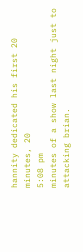hannity dedicated his first 20 minutes, 20
5:08 pm
minutes of a show last night just to attacking brian.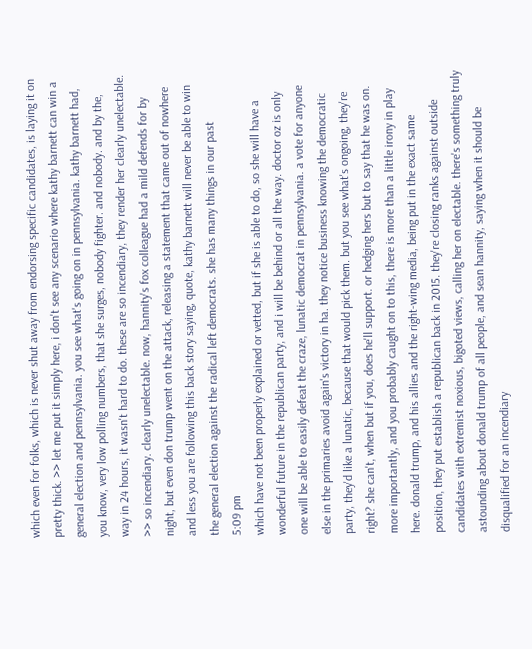which even for folks, which is never shut away from endorsing specific candidates, is laying it on pretty thick. >> let me put it simply here, i don't see any scenario where kathy barnett can win a general election and pennsylvania. you see what's going on in pennsylvania. kathy barnett had, you know, very low polling numbers, that she surges, nobody fighter. and nobody. and by the, way in 24 hours, it wasn't hard to do. these are so incendiary, they render her clearly unelectable. >> so incendiary. clearly unelectable. now, hannity's fox colleague had a mild defends for by night, but even don trump went on the attack, releasing a statement that came out of nowhere and less you are following this back story saying, quote, kathy barnett will never be able to win the general election against the radical left democrats. she has many things in our past
5:09 pm
which have not been properly explained or vetted, but if she is able to do, so she will have a wonderful future in the republican party, and i will be behind or all the way. doctor oz is only one will be able to easily defeat the craze, lunatic democrat in pennsylvania. a vote for anyone else in the primaries avoid again's victory in ha. they notice business knowing the democratic party, they'd like a lunatic, because that would pick them. but you see what's ongoing, they're right? she can't, when but if you, does he'll support. or hedging hers but to say that he was on. more importantly, and you probably caught on to this, there is more than a little irony in play here. donald trump, and his allies and the right-wing media, being put in the exact same position, they put establish a republican back in 2015. they're closing ranks against outside candidates with extremist noxious, bigoted views, calling her on electable. there's something truly astounding about donald trump of all people, and sean hannity, saying when it should be disqualified for an incendiary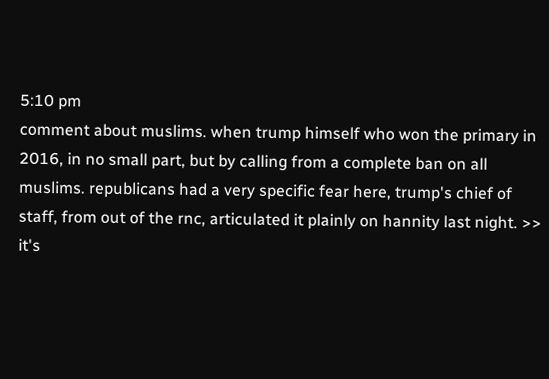5:10 pm
comment about muslims. when trump himself who won the primary in 2016, in no small part, but by calling from a complete ban on all muslims. republicans had a very specific fear here, trump's chief of staff, from out of the rnc, articulated it plainly on hannity last night. >> it's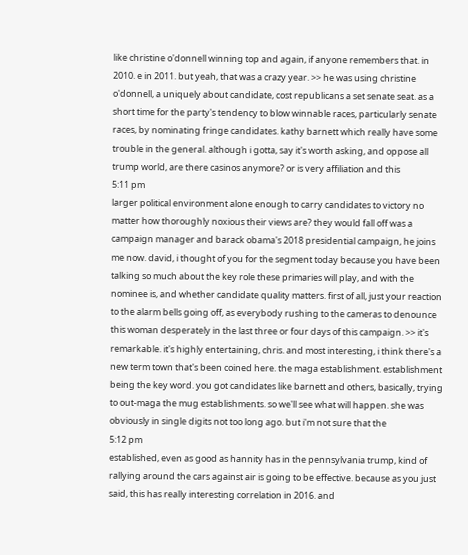like christine o'donnell winning top and again, if anyone remembers that. in 2010. e in 2011. but yeah, that was a crazy year. >> he was using christine o'donnell, a uniquely about candidate, cost republicans a set senate seat. as a short time for the party's tendency to blow winnable races, particularly senate races, by nominating fringe candidates. kathy barnett which really have some trouble in the general. although i gotta, say it's worth asking, and oppose all trump world, are there casinos anymore? or is very affiliation and this
5:11 pm
larger political environment alone enough to carry candidates to victory no matter how thoroughly noxious their views are? they would fall off was a campaign manager and barack obama's 2018 presidential campaign, he joins me now. david, i thought of you for the segment today because you have been talking so much about the key role these primaries will play, and with the nominee is, and whether candidate quality matters. first of all, just your reaction to the alarm bells going off, as everybody rushing to the cameras to denounce this woman desperately in the last three or four days of this campaign. >> it's remarkable. it's highly entertaining, chris. and most interesting, i think there's a new term town that's been coined here. the maga establishment. establishment being the key word. you got candidates like barnett and others, basically, trying to out-maga the mug establishments. so we'll see what will happen. she was obviously in single digits not too long ago. but i'm not sure that the
5:12 pm
established, even as good as hannity has in the pennsylvania trump, kind of rallying around the cars against air is going to be effective. because as you just said, this has really interesting correlation in 2016. and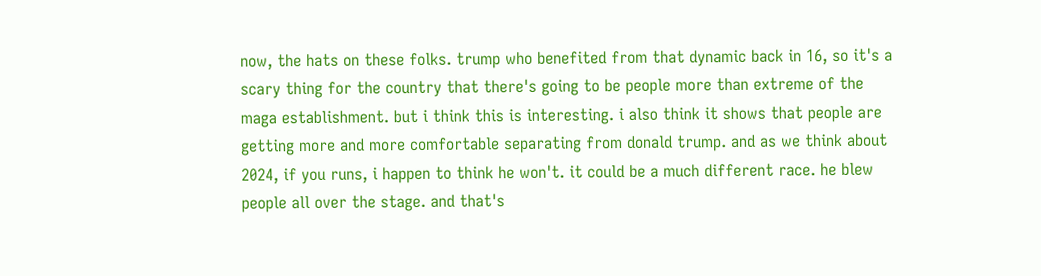now, the hats on these folks. trump who benefited from that dynamic back in 16, so it's a scary thing for the country that there's going to be people more than extreme of the maga establishment. but i think this is interesting. i also think it shows that people are getting more and more comfortable separating from donald trump. and as we think about 2024, if you runs, i happen to think he won't. it could be a much different race. he blew people all over the stage. and that's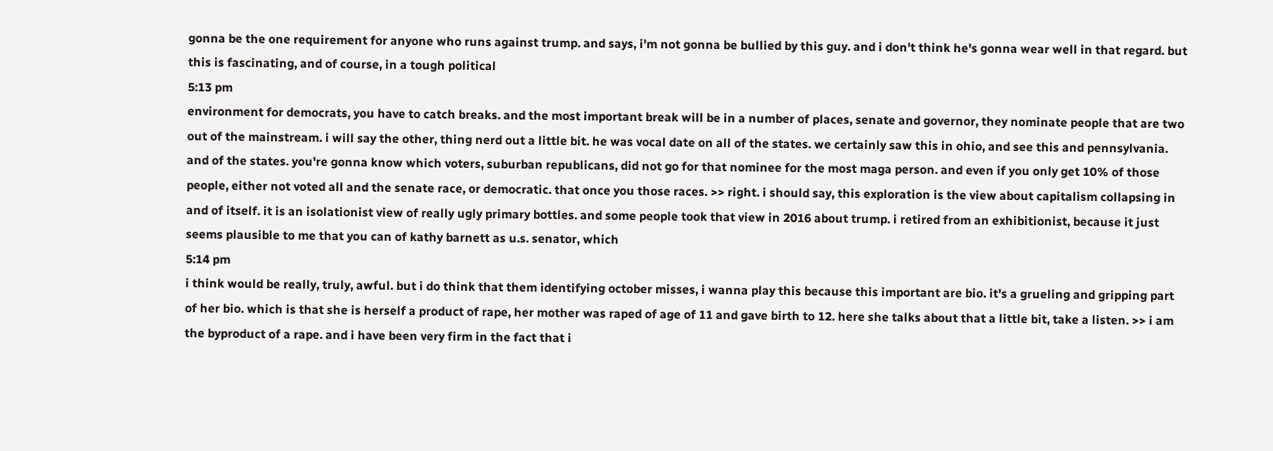gonna be the one requirement for anyone who runs against trump. and says, i'm not gonna be bullied by this guy. and i don't think he's gonna wear well in that regard. but this is fascinating, and of course, in a tough political
5:13 pm
environment for democrats, you have to catch breaks. and the most important break will be in a number of places, senate and governor, they nominate people that are two out of the mainstream. i will say the other, thing nerd out a little bit. he was vocal date on all of the states. we certainly saw this in ohio, and see this and pennsylvania. and of the states. you're gonna know which voters, suburban republicans, did not go for that nominee for the most maga person. and even if you only get 10% of those people, either not voted all and the senate race, or democratic. that once you those races. >> right. i should say, this exploration is the view about capitalism collapsing in and of itself. it is an isolationist view of really ugly primary bottles. and some people took that view in 2016 about trump. i retired from an exhibitionist, because it just seems plausible to me that you can of kathy barnett as u.s. senator, which
5:14 pm
i think would be really, truly, awful. but i do think that them identifying october misses, i wanna play this because this important are bio. it's a grueling and gripping part of her bio. which is that she is herself a product of rape, her mother was raped of age of 11 and gave birth to 12. here she talks about that a little bit, take a listen. >> i am the byproduct of a rape. and i have been very firm in the fact that i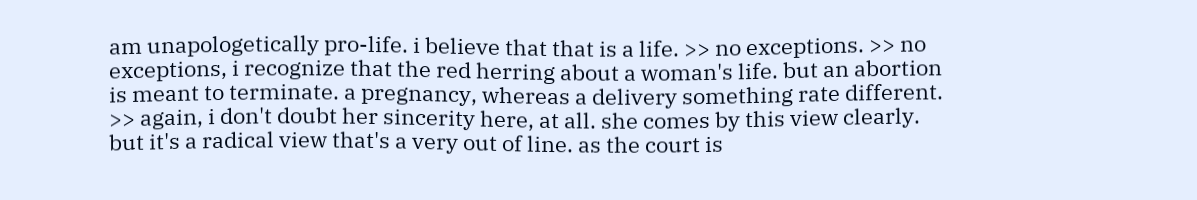am unapologetically pro-life. i believe that that is a life. >> no exceptions. >> no exceptions, i recognize that the red herring about a woman's life. but an abortion is meant to terminate. a pregnancy, whereas a delivery something rate different. >> again, i don't doubt her sincerity here, at all. she comes by this view clearly. but it's a radical view that's a very out of line. as the court is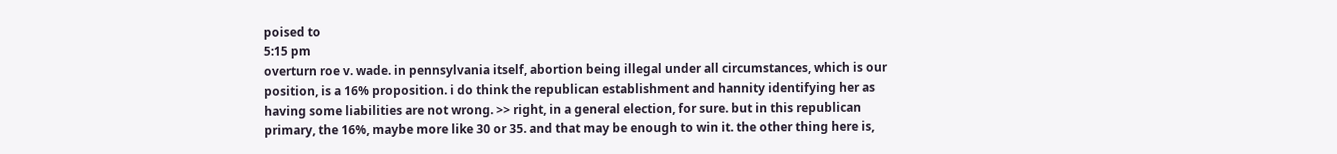poised to
5:15 pm
overturn roe v. wade. in pennsylvania itself, abortion being illegal under all circumstances, which is our position, is a 16% proposition. i do think the republican establishment and hannity identifying her as having some liabilities are not wrong. >> right, in a general election, for sure. but in this republican primary, the 16%, maybe more like 30 or 35. and that may be enough to win it. the other thing here is,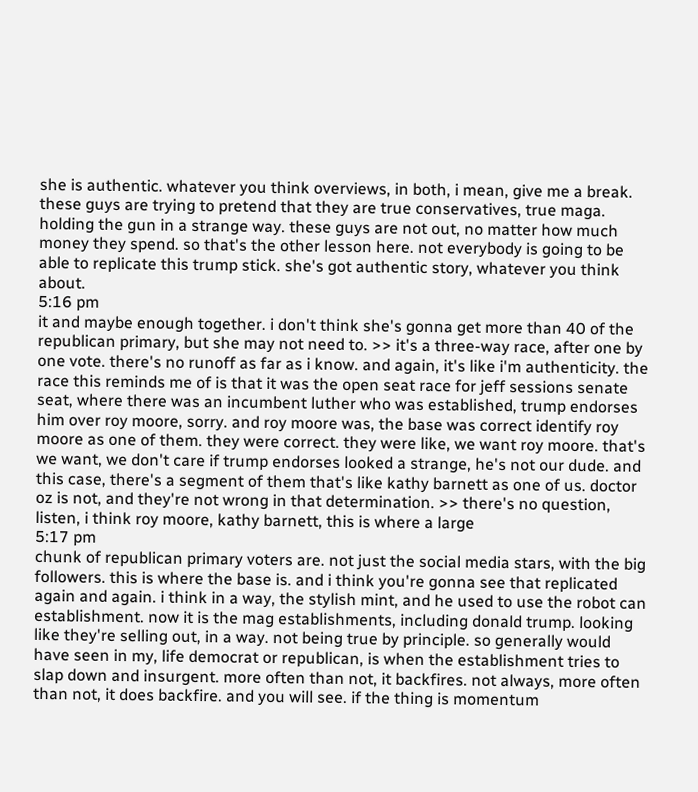she is authentic. whatever you think overviews, in both, i mean, give me a break. these guys are trying to pretend that they are true conservatives, true maga. holding the gun in a strange way. these guys are not out, no matter how much money they spend. so that's the other lesson here. not everybody is going to be able to replicate this trump stick. she's got authentic story, whatever you think about.
5:16 pm
it and maybe enough together. i don't think she's gonna get more than 40 of the republican primary, but she may not need to. >> it's a three-way race, after one by one vote. there's no runoff as far as i know. and again, it's like i'm authenticity. the race this reminds me of is that it was the open seat race for jeff sessions senate seat, where there was an incumbent luther who was established, trump endorses him over roy moore, sorry. and roy moore was, the base was correct identify roy moore as one of them. they were correct. they were like, we want roy moore. that's we want, we don't care if trump endorses looked a strange, he's not our dude. and this case, there's a segment of them that's like kathy barnett as one of us. doctor oz is not, and they're not wrong in that determination. >> there's no question, listen, i think roy moore, kathy barnett, this is where a large
5:17 pm
chunk of republican primary voters are. not just the social media stars, with the big followers. this is where the base is. and i think you're gonna see that replicated again and again. i think in a way, the stylish mint, and he used to use the robot can establishment. now it is the mag establishments, including donald trump. looking like they're selling out, in a way. not being true by principle. so generally would have seen in my, life democrat or republican, is when the establishment tries to slap down and insurgent. more often than not, it backfires. not always, more often than not, it does backfire. and you will see. if the thing is momentum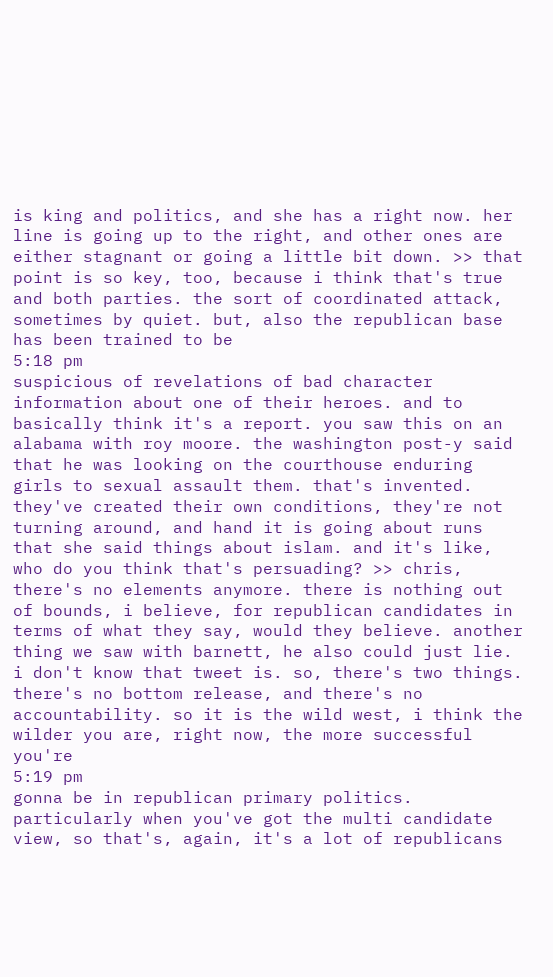is king and politics, and she has a right now. her line is going up to the right, and other ones are either stagnant or going a little bit down. >> that point is so key, too, because i think that's true and both parties. the sort of coordinated attack, sometimes by quiet. but, also the republican base has been trained to be
5:18 pm
suspicious of revelations of bad character information about one of their heroes. and to basically think it's a report. you saw this on an alabama with roy moore. the washington post-y said that he was looking on the courthouse enduring girls to sexual assault them. that's invented. they've created their own conditions, they're not turning around, and hand it is going about runs that she said things about islam. and it's like, who do you think that's persuading? >> chris, there's no elements anymore. there is nothing out of bounds, i believe, for republican candidates in terms of what they say, would they believe. another thing we saw with barnett, he also could just lie. i don't know that tweet is. so, there's two things. there's no bottom release, and there's no accountability. so it is the wild west, i think the wilder you are, right now, the more successful you're
5:19 pm
gonna be in republican primary politics. particularly when you've got the multi candidate view, so that's, again, it's a lot of republicans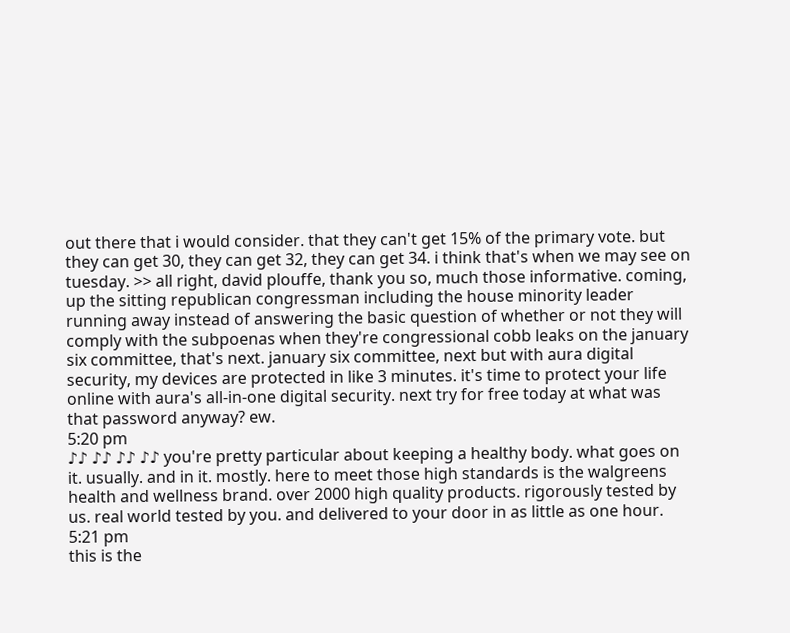out there that i would consider. that they can't get 15% of the primary vote. but they can get 30, they can get 32, they can get 34. i think that's when we may see on tuesday. >> all right, david plouffe, thank you so, much those informative. coming, up the sitting republican congressman including the house minority leader running away instead of answering the basic question of whether or not they will comply with the subpoenas when they're congressional cobb leaks on the january six committee, that's next. january six committee, next but with aura digital security, my devices are protected in like 3 minutes. it's time to protect your life online with aura's all-in-one digital security. next try for free today at what was that password anyway? ew.
5:20 pm
♪♪ ♪♪ ♪♪ ♪♪ you're pretty particular about keeping a healthy body. what goes on it. usually. and in it. mostly. here to meet those high standards is the walgreens health and wellness brand. over 2000 high quality products. rigorously tested by us. real world tested by you. and delivered to your door in as little as one hour.
5:21 pm
this is the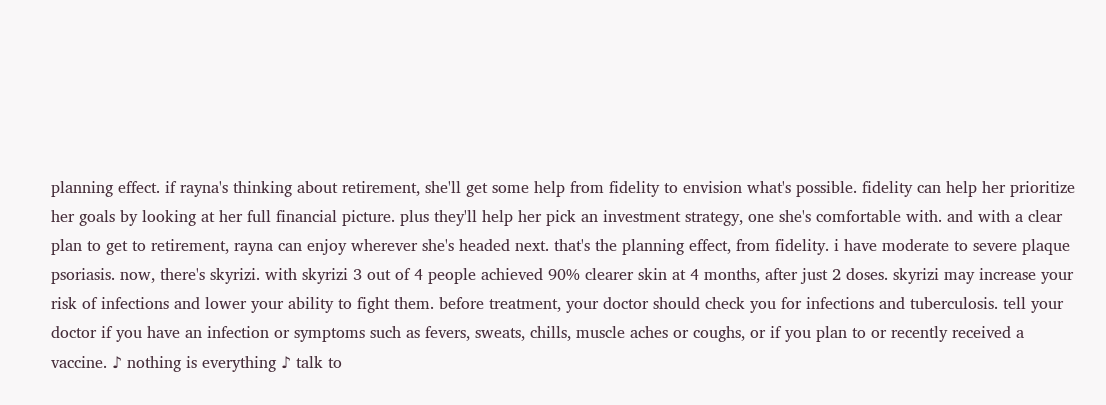planning effect. if rayna's thinking about retirement, she'll get some help from fidelity to envision what's possible. fidelity can help her prioritize her goals by looking at her full financial picture. plus they'll help her pick an investment strategy, one she's comfortable with. and with a clear plan to get to retirement, rayna can enjoy wherever she's headed next. that's the planning effect, from fidelity. i have moderate to severe plaque psoriasis. now, there's skyrizi. with skyrizi 3 out of 4 people achieved 90% clearer skin at 4 months, after just 2 doses. skyrizi may increase your risk of infections and lower your ability to fight them. before treatment, your doctor should check you for infections and tuberculosis. tell your doctor if you have an infection or symptoms such as fevers, sweats, chills, muscle aches or coughs, or if you plan to or recently received a vaccine. ♪ nothing is everything ♪ talk to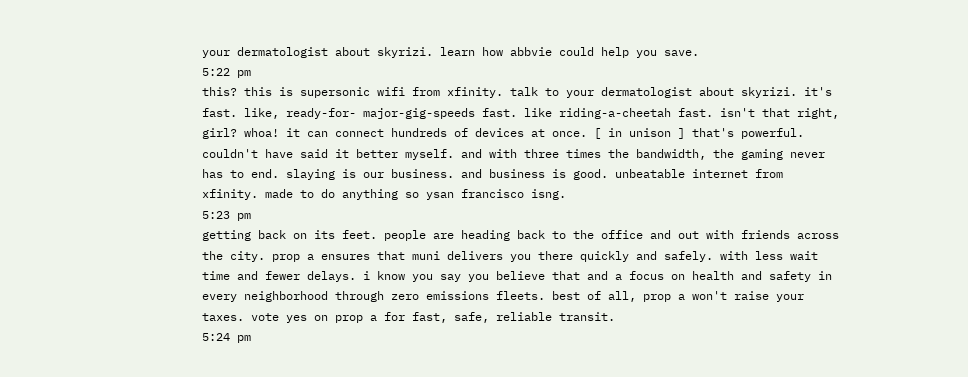your dermatologist about skyrizi. learn how abbvie could help you save.
5:22 pm
this? this is supersonic wifi from xfinity. talk to your dermatologist about skyrizi. it's fast. like, ready-for- major-gig-speeds fast. like riding-a-cheetah fast. isn't that right, girl? whoa! it can connect hundreds of devices at once. [ in unison ] that's powerful. couldn't have said it better myself. and with three times the bandwidth, the gaming never has to end. slaying is our business. and business is good. unbeatable internet from xfinity. made to do anything so ysan francisco isng.
5:23 pm
getting back on its feet. people are heading back to the office and out with friends across the city. prop a ensures that muni delivers you there quickly and safely. with less wait time and fewer delays. i know you say you believe that and a focus on health and safety in every neighborhood through zero emissions fleets. best of all, prop a won't raise your taxes. vote yes on prop a for fast, safe, reliable transit.
5:24 pm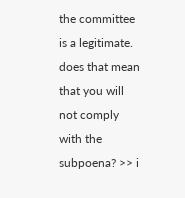the committee is a legitimate. does that mean that you will not comply with the subpoena? >> i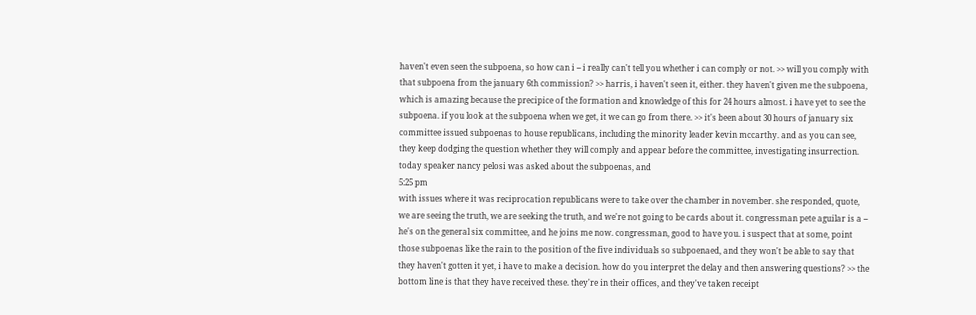haven't even seen the subpoena, so how can i -- i really can't tell you whether i can comply or not. >> will you comply with that subpoena from the january 6th commission? >> harris, i haven't seen it, either. they haven't given me the subpoena, which is amazing because the precipice of the formation and knowledge of this for 24 hours almost. i have yet to see the subpoena. if you look at the subpoena when we get, it we can go from there. >> it's been about 30 hours of january six committee issued subpoenas to house republicans, including the minority leader kevin mccarthy. and as you can see, they keep dodging the question whether they will comply and appear before the committee, investigating insurrection. today speaker nancy pelosi was asked about the subpoenas, and
5:25 pm
with issues where it was reciprocation republicans were to take over the chamber in november. she responded, quote, we are seeing the truth, we are seeking the truth, and we're not going to be cards about it. congressman pete aguilar is a -- he's on the general six committee, and he joins me now. congressman, good to have you. i suspect that at some, point those subpoenas like the rain to the position of the five individuals so subpoenaed, and they won't be able to say that they haven't gotten it yet, i have to make a decision. how do you interpret the delay and then answering questions? >> the bottom line is that they have received these. they're in their offices, and they've taken receipt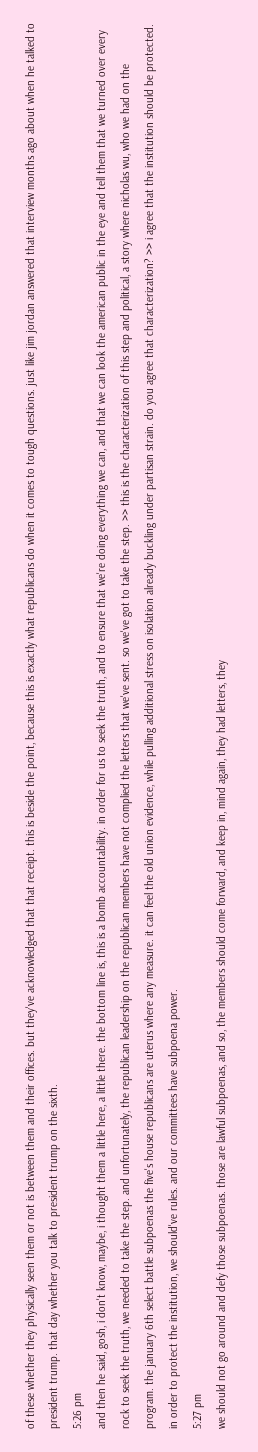of these whether they physically seen them or not is between them and their offices. but they've acknowledged that that receipt. this is beside the point, because this is exactly what republicans do when it comes to tough questions. just like jim jordan answered that interview months ago about when he talked to president trump. that day whether you talk to president trump on the sixth.
5:26 pm
and then he said, gosh, i don't know, maybe, i thought them a little here, a little there. the bottom line is, this is a bomb accountability. in order for us to seek the truth, and to ensure that we're doing everything we can, and that we can look the american public in the eye and tell them that we turned over every rock to seek the truth, we needed to take the step. and unfortunately, the republican leadership on the republican members have not complied the letters that we've sent. so we've got to take the step. >> this is the characterization of this step and political, a story where nicholas wu, who we had on the program. the january 6th select battle subpoenas the five's house republicans are uterus where any measure. it can feel the old union evidence, while pulling additional stress on isolation already buckling under partisan strain. do you agree that characterization? >> i agree that the institution should be protected. in order to protect the institution, we should've rules. and our committees have subpoena power.
5:27 pm
we should not go around and defy those subpoenas. those are lawful subpoenas, and so, the members should come forward, and keep in, mind again, they had letters, they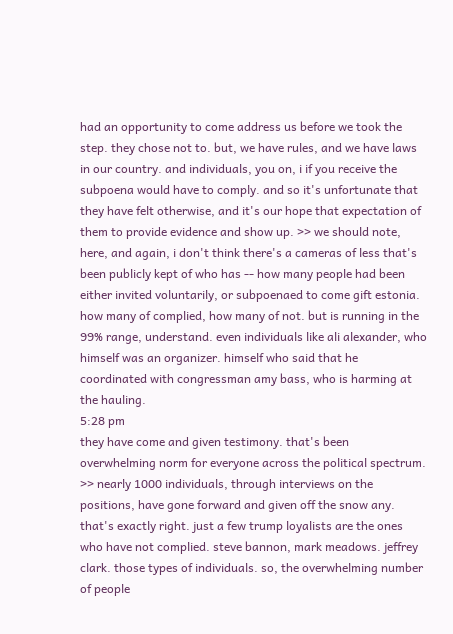had an opportunity to come address us before we took the step. they chose not to. but, we have rules, and we have laws in our country. and individuals, you on, i if you receive the subpoena would have to comply. and so it's unfortunate that they have felt otherwise, and it's our hope that expectation of them to provide evidence and show up. >> we should note, here, and again, i don't think there's a cameras of less that's been publicly kept of who has -- how many people had been either invited voluntarily, or subpoenaed to come gift estonia. how many of complied, how many of not. but is running in the 99% range, understand. even individuals like ali alexander, who himself was an organizer. himself who said that he coordinated with congressman amy bass, who is harming at the hauling.
5:28 pm
they have come and given testimony. that's been overwhelming norm for everyone across the political spectrum. >> nearly 1000 individuals, through interviews on the positions, have gone forward and given off the snow any. that's exactly right. just a few trump loyalists are the ones who have not complied. steve bannon, mark meadows. jeffrey clark. those types of individuals. so, the overwhelming number of people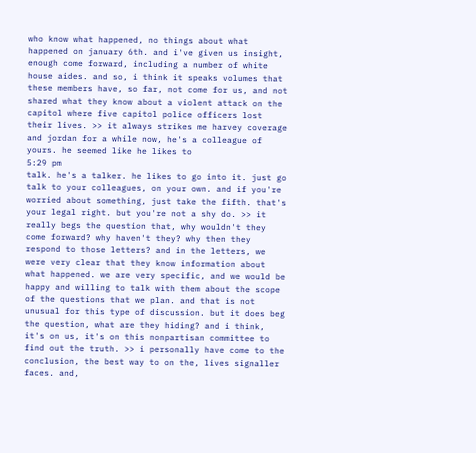who know what happened, no things about what happened on january 6th. and i've given us insight, enough come forward, including a number of white house aides. and so, i think it speaks volumes that these members have, so far, not come for us, and not shared what they know about a violent attack on the capitol where five capitol police officers lost their lives. >> it always strikes me harvey coverage and jordan for a while now, he's a colleague of yours. he seemed like he likes to
5:29 pm
talk. he's a talker. he likes to go into it. just go talk to your colleagues, on your own. and if you're worried about something, just take the fifth. that's your legal right. but you're not a shy do. >> it really begs the question that, why wouldn't they come forward? why haven't they? why then they respond to those letters? and in the letters, we were very clear that they know information about what happened. we are very specific, and we would be happy and willing to talk with them about the scope of the questions that we plan. and that is not unusual for this type of discussion. but it does beg the question, what are they hiding? and i think, it's on us, it's on this nonpartisan committee to find out the truth. >> i personally have come to the conclusion, the best way to on the, lives signaller faces. and,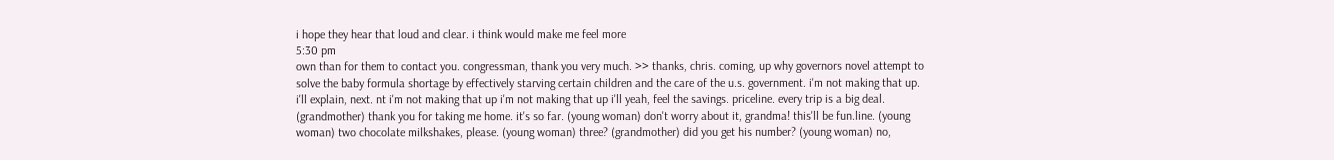i hope they hear that loud and clear. i think would make me feel more
5:30 pm
own than for them to contact you. congressman, thank you very much. >> thanks, chris. coming, up why governors novel attempt to solve the baby formula shortage by effectively starving certain children and the care of the u.s. government. i'm not making that up. i'll explain, next. nt i'm not making that up i'm not making that up i'll yeah, feel the savings. priceline. every trip is a big deal. (grandmother) thank you for taking me home. it's so far. (young woman) don't worry about it, grandma! this'll be fun.line. (young woman) two chocolate milkshakes, please. (young woman) three? (grandmother) did you get his number? (young woman) no,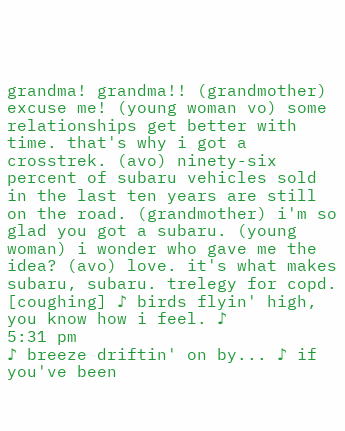grandma! grandma!! (grandmother) excuse me! (young woman vo) some relationships get better with time. that's why i got a crosstrek. (avo) ninety-six percent of subaru vehicles sold in the last ten years are still on the road. (grandmother) i'm so glad you got a subaru. (young woman) i wonder who gave me the idea? (avo) love. it's what makes subaru, subaru. trelegy for copd. [coughing] ♪ birds flyin' high, you know how i feel. ♪
5:31 pm
♪ breeze driftin' on by... ♪ if you've been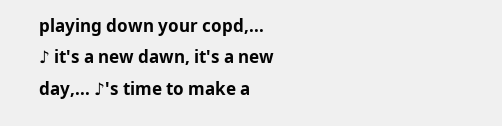playing down your copd,... ♪ it's a new dawn, it's a new day,... ♪'s time to make a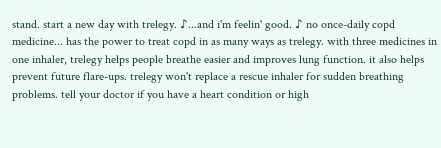stand. start a new day with trelegy. ♪...and i'm feelin' good. ♪ no once-daily copd medicine... has the power to treat copd in as many ways as trelegy. with three medicines in one inhaler, trelegy helps people breathe easier and improves lung function. it also helps prevent future flare-ups. trelegy won't replace a rescue inhaler for sudden breathing problems. tell your doctor if you have a heart condition or high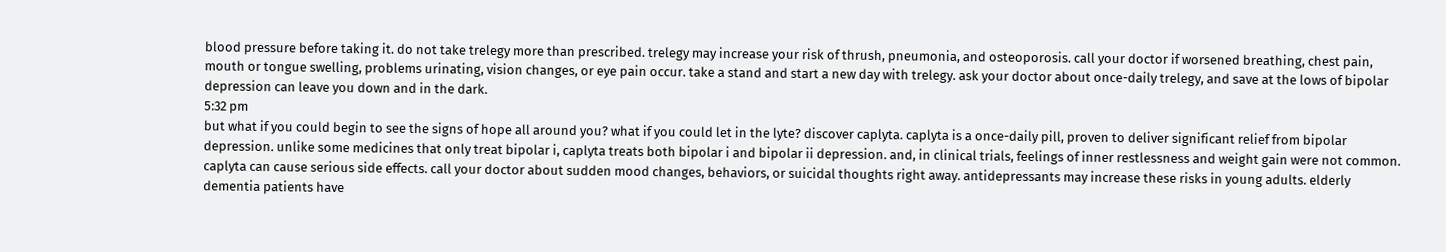blood pressure before taking it. do not take trelegy more than prescribed. trelegy may increase your risk of thrush, pneumonia, and osteoporosis. call your doctor if worsened breathing, chest pain, mouth or tongue swelling, problems urinating, vision changes, or eye pain occur. take a stand and start a new day with trelegy. ask your doctor about once-daily trelegy, and save at the lows of bipolar depression can leave you down and in the dark.
5:32 pm
but what if you could begin to see the signs of hope all around you? what if you could let in the lyte? discover caplyta. caplyta is a once-daily pill, proven to deliver significant relief from bipolar depression. unlike some medicines that only treat bipolar i, caplyta treats both bipolar i and bipolar ii depression. and, in clinical trials, feelings of inner restlessness and weight gain were not common. caplyta can cause serious side effects. call your doctor about sudden mood changes, behaviors, or suicidal thoughts right away. antidepressants may increase these risks in young adults. elderly dementia patients have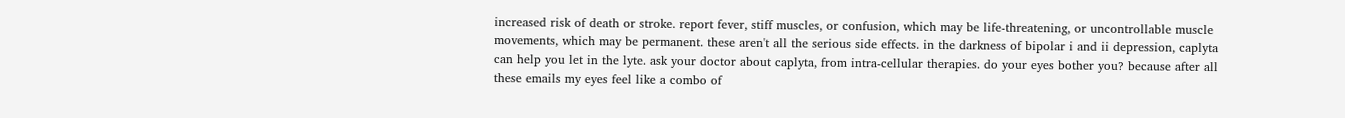increased risk of death or stroke. report fever, stiff muscles, or confusion, which may be life-threatening, or uncontrollable muscle movements, which may be permanent. these aren't all the serious side effects. in the darkness of bipolar i and ii depression, caplyta can help you let in the lyte. ask your doctor about caplyta, from intra-cellular therapies. do your eyes bother you? because after all these emails my eyes feel like a combo of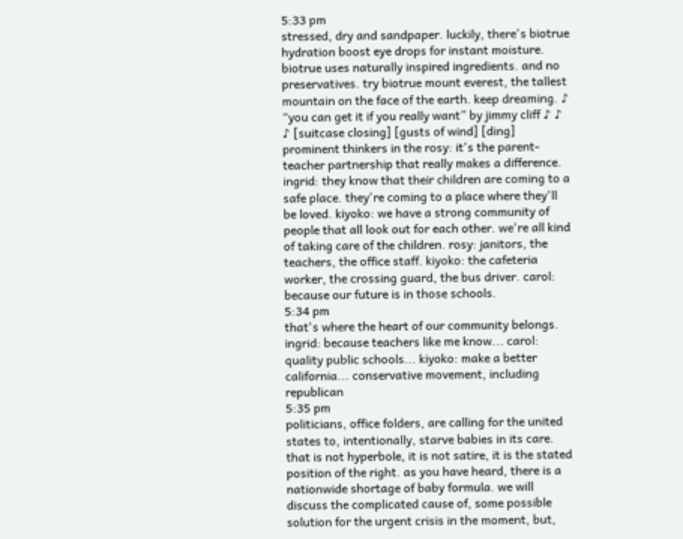5:33 pm
stressed, dry and sandpaper. luckily, there's biotrue hydration boost eye drops for instant moisture. biotrue uses naturally inspired ingredients. and no preservatives. try biotrue mount everest, the tallest mountain on the face of the earth. keep dreaming. ♪ “you can get it if you really want” by jimmy cliff ♪ ♪ ♪ [suitcase closing] [gusts of wind] [ding] prominent thinkers in the rosy: it's the parent-teacher partnership that really makes a difference. ingrid: they know that their children are coming to a safe place. they're coming to a place where they'll be loved. kiyoko: we have a strong community of people that all look out for each other. we're all kind of taking care of the children. rosy: janitors, the teachers, the office staff. kiyoko: the cafeteria worker, the crossing guard, the bus driver. carol: because our future is in those schools.
5:34 pm
that's where the heart of our community belongs. ingrid: because teachers like me know... carol: quality public schools... kiyoko: make a better california... conservative movement, including republican
5:35 pm
politicians, office folders, are calling for the united states to, intentionally, starve babies in its care. that is not hyperbole, it is not satire, it is the stated position of the right. as you have heard, there is a nationwide shortage of baby formula. we will discuss the complicated cause of, some possible solution for the urgent crisis in the moment, but,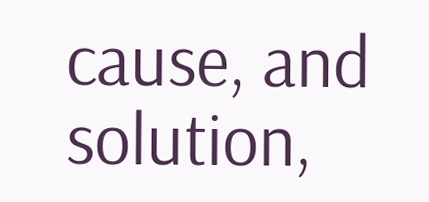cause, and solution,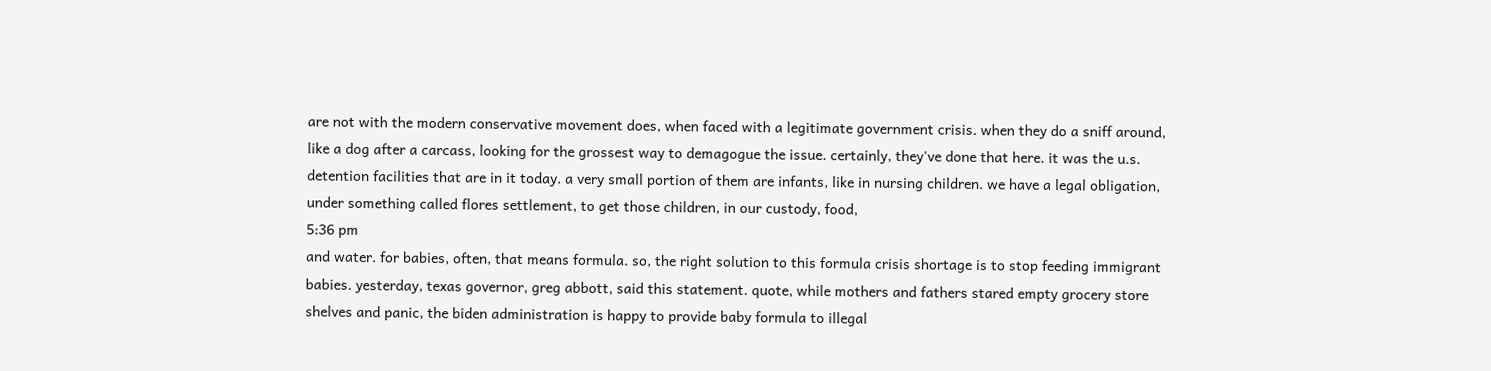are not with the modern conservative movement does, when faced with a legitimate government crisis. when they do a sniff around, like a dog after a carcass, looking for the grossest way to demagogue the issue. certainly, they've done that here. it was the u.s. detention facilities that are in it today. a very small portion of them are infants, like in nursing children. we have a legal obligation, under something called flores settlement, to get those children, in our custody, food,
5:36 pm
and water. for babies, often, that means formula. so, the right solution to this formula crisis shortage is to stop feeding immigrant babies. yesterday, texas governor, greg abbott, said this statement. quote, while mothers and fathers stared empty grocery store shelves and panic, the biden administration is happy to provide baby formula to illegal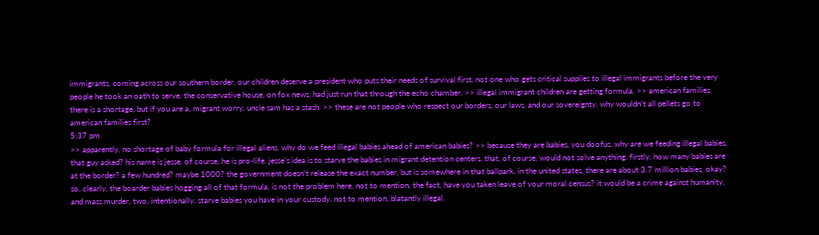immigrants, coming across our southern border. our children deserve a president who puts their needs of survival first. not one who gets critical supplies to illegal immigrants before the very people he took an oath to serve. the conservative house, on fox news, had just run that through the echo chamber. >> illegal immigrant children are getting formula. >> american families, there is a shortage, but if you are a, migrant worry. uncle sam has a stash. >> these are not people who respect our borders, our laws, and our sovereignty. why wouldn't all pellets go to american families first?
5:37 pm
>> apparently, no shortage of baby formula for illegal aliens. why do we feed illegal babies ahead of american babies? >> because they are babies, you doofus. why are we feeding illegal babies, that guy asked? his name is jesse. of course, he is pro-life. jesse's idea is to starve the babies in migrant detention centers. that, of course, would not solve anything. firstly, how many babies are at the border? a few hundred? maybe 1000? the government doesn't release the exact number, but is somewhere in that ballpark. in the united states, there are about 3.7 million babies, okay? so, clearly, the boarder babies hogging all of that formula, is not the problem here. not to mention, the fact, have you taken leave of your moral census? it would be a crime against humanity, and mass murder, two, intentionally, starve babies you have in your custody. not to mention, blatantly illegal.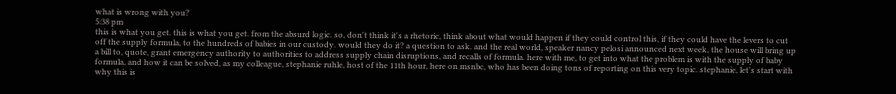what is wrong with you?
5:38 pm
this is what you get. this is what you get. from the absurd logic. so, don't think it's a rhetoric, think about what would happen if they could control this, if they could have the levers to cut off the supply formula, to the hundreds of babies in our custody. would they do it? a question to ask. and the real world, speaker nancy pelosi announced next week, the house will bring up a bill to, quote, grant emergency authority to authorities to address supply chain disruptions, and recalls of formula. here with me, to get into what the problem is with the supply of baby formula, and how it can be solved, as my colleague, stephanie ruhle, host of the 11th hour, here on msnbc, who has been doing tons of reporting on this very topic. stephanie, let's start with why this is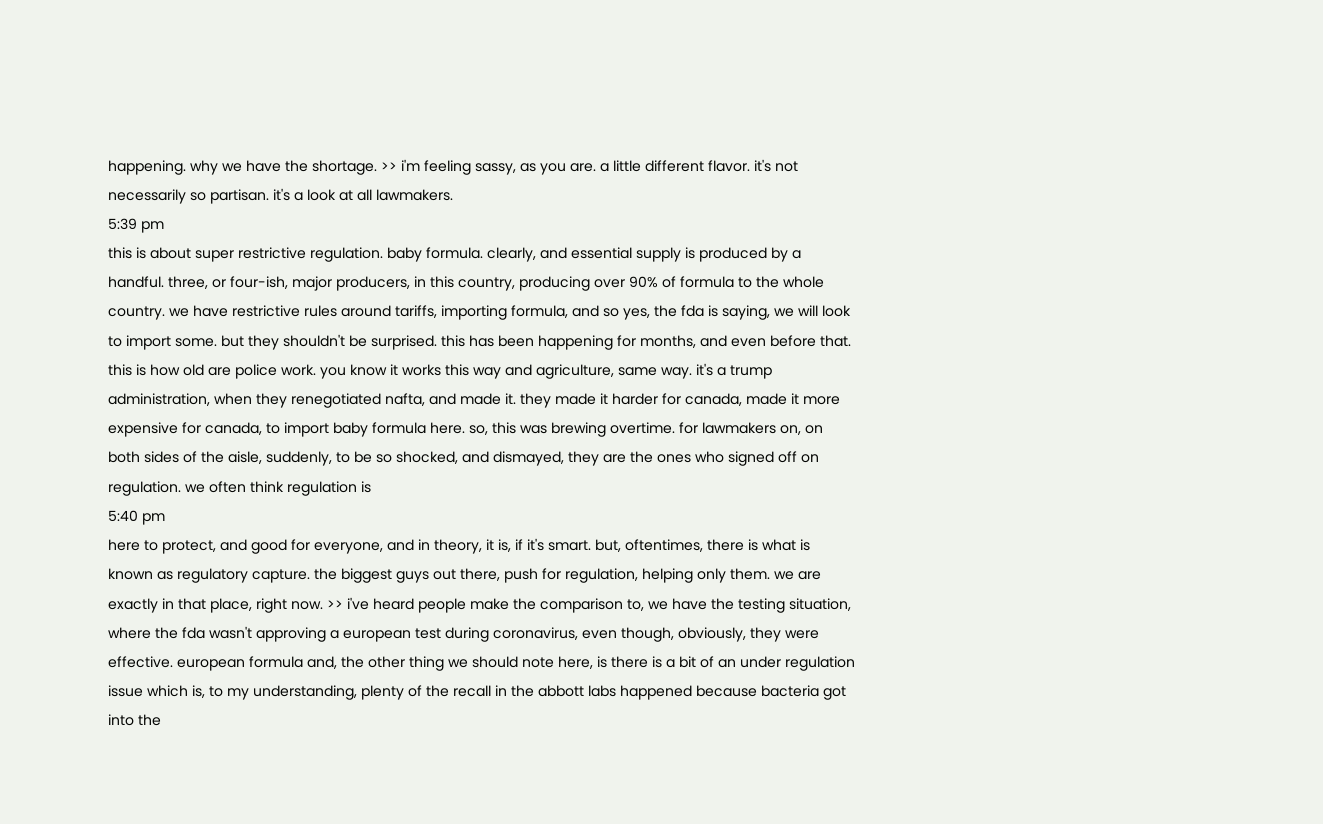happening. why we have the shortage. >> i'm feeling sassy, as you are. a little different flavor. it's not necessarily so partisan. it's a look at all lawmakers.
5:39 pm
this is about super restrictive regulation. baby formula. clearly, and essential supply is produced by a handful. three, or four-ish, major producers, in this country, producing over 90% of formula to the whole country. we have restrictive rules around tariffs, importing formula, and so yes, the fda is saying, we will look to import some. but they shouldn't be surprised. this has been happening for months, and even before that. this is how old are police work. you know it works this way and agriculture, same way. it's a trump administration, when they renegotiated nafta, and made it. they made it harder for canada, made it more expensive for canada, to import baby formula here. so, this was brewing overtime. for lawmakers on, on both sides of the aisle, suddenly, to be so shocked, and dismayed, they are the ones who signed off on regulation. we often think regulation is
5:40 pm
here to protect, and good for everyone, and in theory, it is, if it's smart. but, oftentimes, there is what is known as regulatory capture. the biggest guys out there, push for regulation, helping only them. we are exactly in that place, right now. >> i've heard people make the comparison to, we have the testing situation, where the fda wasn't approving a european test during coronavirus, even though, obviously, they were effective. european formula and, the other thing we should note here, is there is a bit of an under regulation issue which is, to my understanding, plenty of the recall in the abbott labs happened because bacteria got into the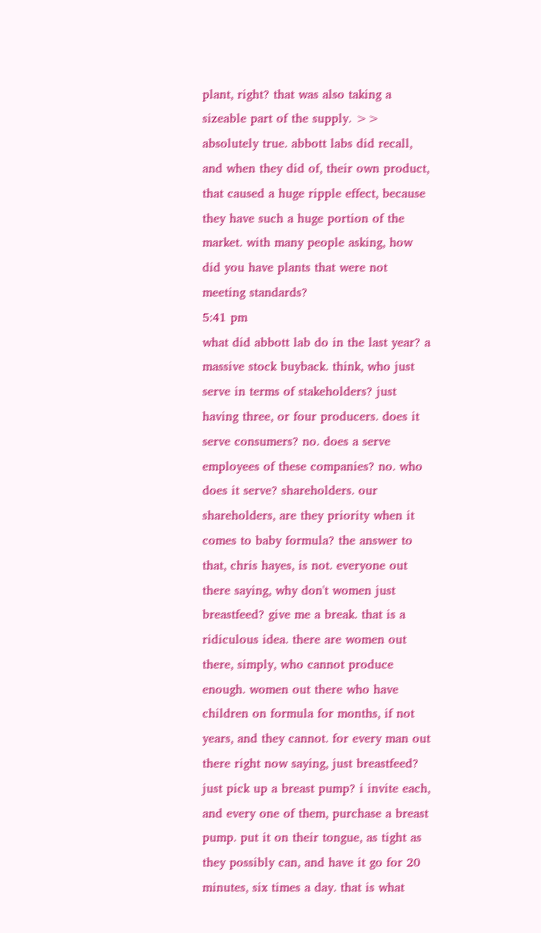plant, right? that was also taking a sizeable part of the supply. >> absolutely true. abbott labs did recall, and when they did of, their own product, that caused a huge ripple effect, because they have such a huge portion of the market. with many people asking, how did you have plants that were not meeting standards?
5:41 pm
what did abbott lab do in the last year? a massive stock buyback. think, who just serve in terms of stakeholders? just having three, or four producers. does it serve consumers? no. does a serve employees of these companies? no. who does it serve? shareholders. our shareholders, are they priority when it comes to baby formula? the answer to that, chris hayes, is not. everyone out there saying, why don't women just breastfeed? give me a break. that is a ridiculous idea. there are women out there, simply, who cannot produce enough. women out there who have children on formula for months, if not years, and they cannot. for every man out there right now saying, just breastfeed? just pick up a breast pump? i invite each, and every one of them, purchase a breast pump. put it on their tongue, as tight as they possibly can, and have it go for 20 minutes, six times a day. that is what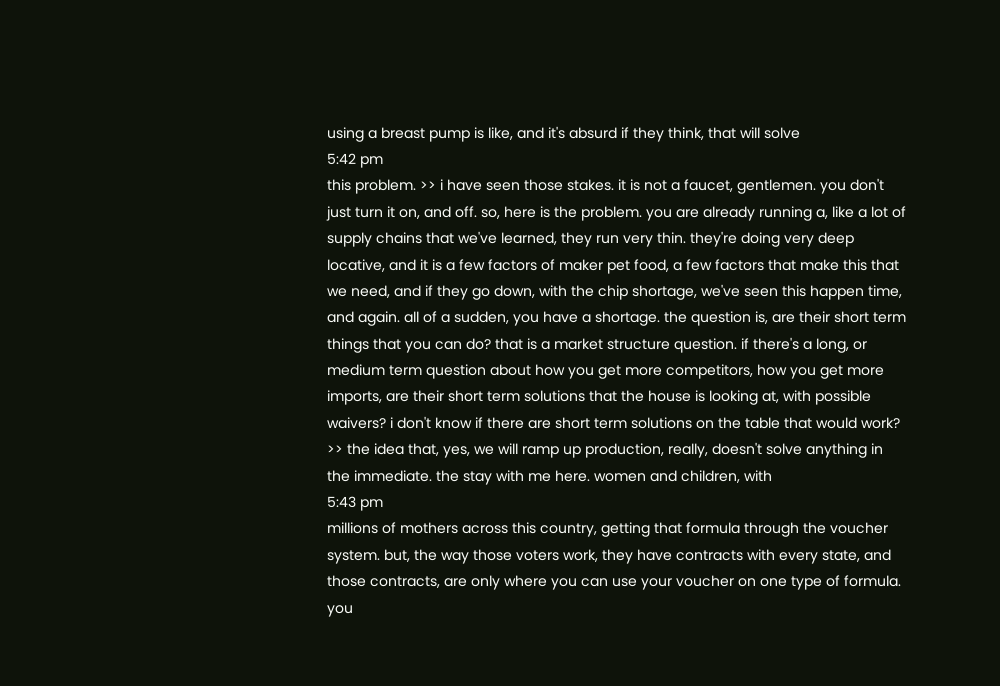using a breast pump is like, and it's absurd if they think, that will solve
5:42 pm
this problem. >> i have seen those stakes. it is not a faucet, gentlemen. you don't just turn it on, and off. so, here is the problem. you are already running a, like a lot of supply chains that we've learned, they run very thin. they're doing very deep locative, and it is a few factors of maker pet food, a few factors that make this that we need, and if they go down, with the chip shortage, we've seen this happen time, and again. all of a sudden, you have a shortage. the question is, are their short term things that you can do? that is a market structure question. if there's a long, or medium term question about how you get more competitors, how you get more imports, are their short term solutions that the house is looking at, with possible waivers? i don't know if there are short term solutions on the table that would work? >> the idea that, yes, we will ramp up production, really, doesn't solve anything in the immediate. the stay with me here. women and children, with
5:43 pm
millions of mothers across this country, getting that formula through the voucher system. but, the way those voters work, they have contracts with every state, and those contracts, are only where you can use your voucher on one type of formula. you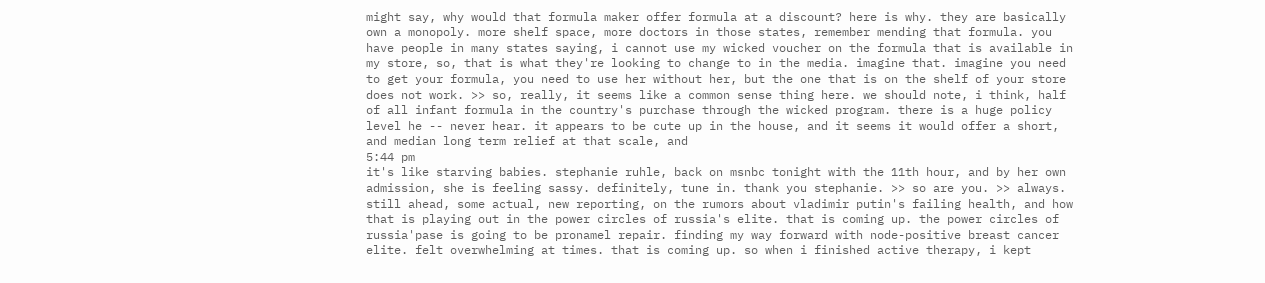might say, why would that formula maker offer formula at a discount? here is why. they are basically own a monopoly. more shelf space, more doctors in those states, remember mending that formula. you have people in many states saying, i cannot use my wicked voucher on the formula that is available in my store, so, that is what they're looking to change to in the media. imagine that. imagine you need to get your formula, you need to use her without her, but the one that is on the shelf of your store does not work. >> so, really, it seems like a common sense thing here. we should note, i think, half of all infant formula in the country's purchase through the wicked program. there is a huge policy level he -- never hear. it appears to be cute up in the house, and it seems it would offer a short, and median long term relief at that scale, and
5:44 pm
it's like starving babies. stephanie ruhle, back on msnbc tonight with the 11th hour, and by her own admission, she is feeling sassy. definitely, tune in. thank you stephanie. >> so are you. >> always. still ahead, some actual, new reporting, on the rumors about vladimir putin's failing health, and how that is playing out in the power circles of russia's elite. that is coming up. the power circles of russia'pase is going to be pronamel repair. finding my way forward with node-positive breast cancer elite. felt overwhelming at times. that is coming up. so when i finished active therapy, i kept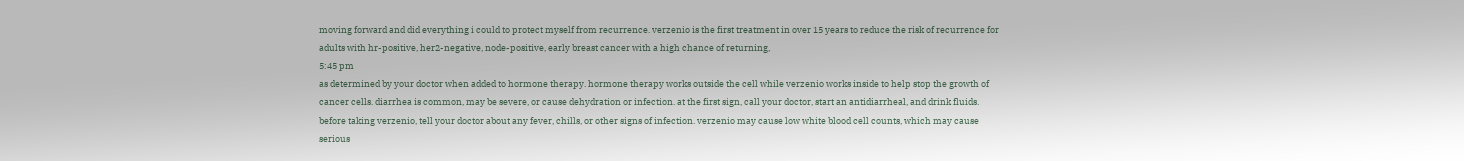moving forward and did everything i could to protect myself from recurrence. verzenio is the first treatment in over 15 years to reduce the risk of recurrence for adults with hr-positive, her2-negative, node-positive, early breast cancer with a high chance of returning,
5:45 pm
as determined by your doctor when added to hormone therapy. hormone therapy works outside the cell while verzenio works inside to help stop the growth of cancer cells. diarrhea is common, may be severe, or cause dehydration or infection. at the first sign, call your doctor, start an antidiarrheal, and drink fluids. before taking verzenio, tell your doctor about any fever, chills, or other signs of infection. verzenio may cause low white blood cell counts, which may cause serious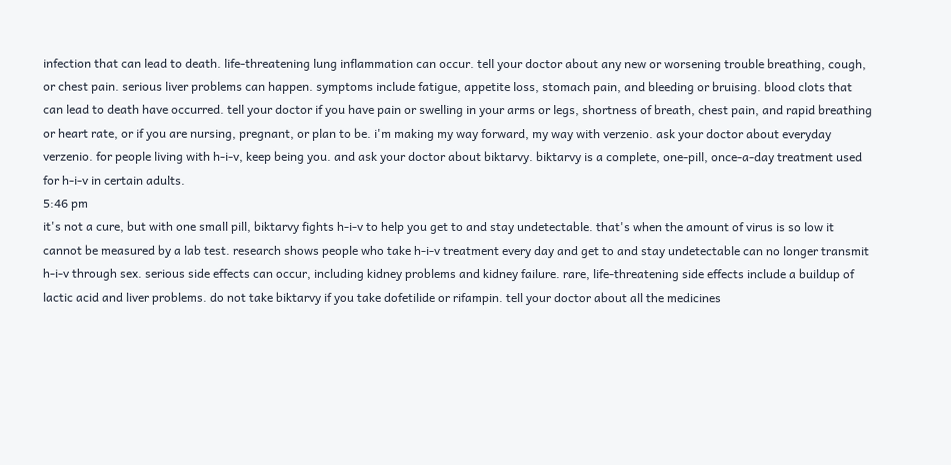infection that can lead to death. life-threatening lung inflammation can occur. tell your doctor about any new or worsening trouble breathing, cough, or chest pain. serious liver problems can happen. symptoms include fatigue, appetite loss, stomach pain, and bleeding or bruising. blood clots that can lead to death have occurred. tell your doctor if you have pain or swelling in your arms or legs, shortness of breath, chest pain, and rapid breathing or heart rate, or if you are nursing, pregnant, or plan to be. i'm making my way forward, my way with verzenio. ask your doctor about everyday verzenio. for people living with h-i-v, keep being you. and ask your doctor about biktarvy. biktarvy is a complete, one-pill, once-a-day treatment used for h-i-v in certain adults.
5:46 pm
it's not a cure, but with one small pill, biktarvy fights h-i-v to help you get to and stay undetectable. that's when the amount of virus is so low it cannot be measured by a lab test. research shows people who take h-i-v treatment every day and get to and stay undetectable can no longer transmit h-i-v through sex. serious side effects can occur, including kidney problems and kidney failure. rare, life-threatening side effects include a buildup of lactic acid and liver problems. do not take biktarvy if you take dofetilide or rifampin. tell your doctor about all the medicines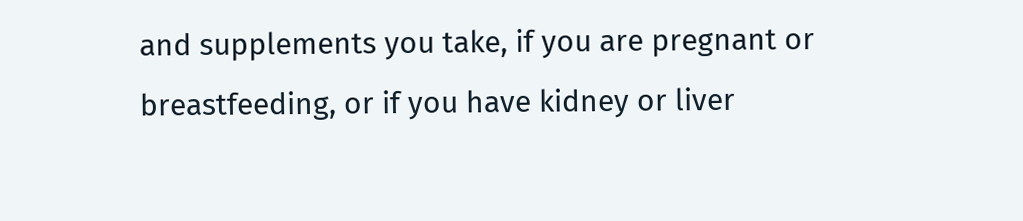and supplements you take, if you are pregnant or breastfeeding, or if you have kidney or liver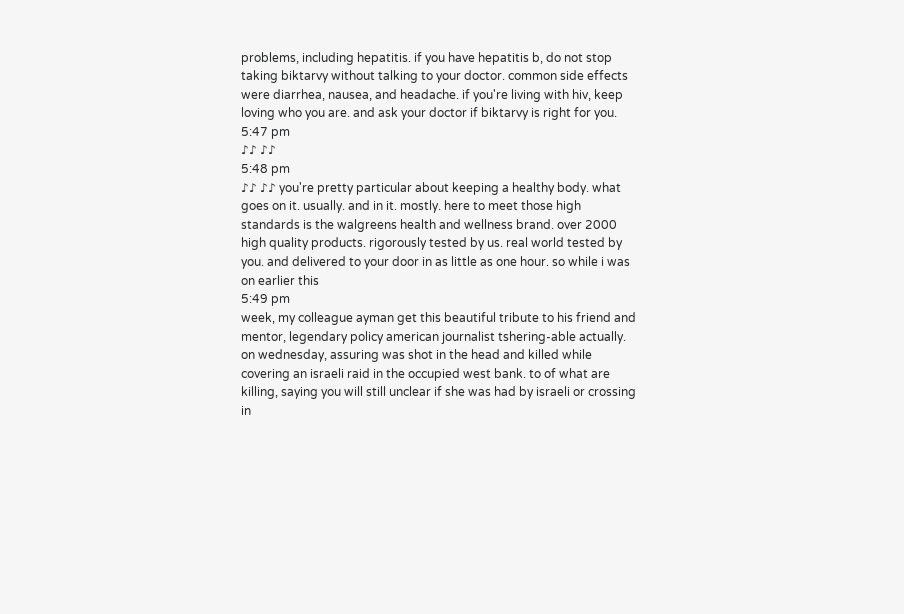problems, including hepatitis. if you have hepatitis b, do not stop taking biktarvy without talking to your doctor. common side effects were diarrhea, nausea, and headache. if you're living with hiv, keep loving who you are. and ask your doctor if biktarvy is right for you.
5:47 pm
♪♪ ♪♪
5:48 pm
♪♪ ♪♪ you're pretty particular about keeping a healthy body. what goes on it. usually. and in it. mostly. here to meet those high standards is the walgreens health and wellness brand. over 2000 high quality products. rigorously tested by us. real world tested by you. and delivered to your door in as little as one hour. so while i was on earlier this
5:49 pm
week, my colleague ayman get this beautiful tribute to his friend and mentor, legendary policy american journalist tshering-able actually. on wednesday, assuring was shot in the head and killed while covering an israeli raid in the occupied west bank. to of what are killing, saying you will still unclear if she was had by israeli or crossing in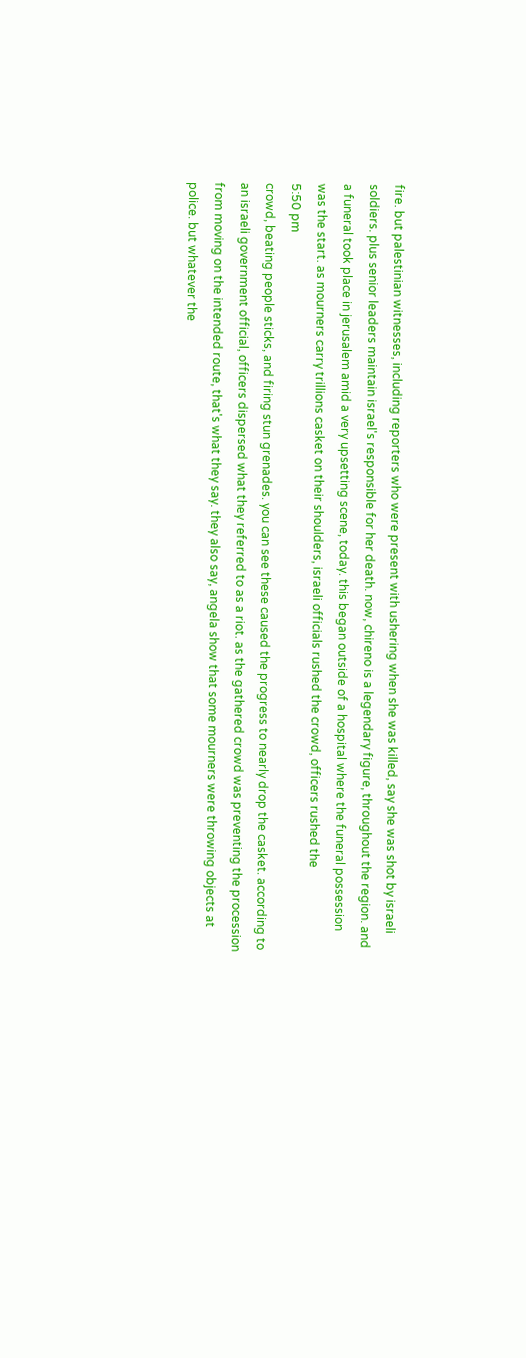fire. but palestinian witnesses, including reporters who were present with ushering when she was killed, say she was shot by israeli soldiers. plus senior leaders maintain israel's responsible for her death. now, chireno is a legendary figure, throughout the region. and a funeral took place in jerusalem amid a very upsetting scene, today. this began outside of a hospital where the funeral possession was the start. as mourners carry trillions casket on their shoulders, israeli officials rushed the crowd, officers rushed the
5:50 pm
crowd, beating people sticks, and firing stun grenades. you can see these caused the progress to nearly drop the casket. according to an israeli government official, officers dispersed what they referred to as a riot. as the gathered crowd was preventing the procession from moving on the intended route, that's what they say. they also say, angela show that some mourners were throwing objects at police. but whatever the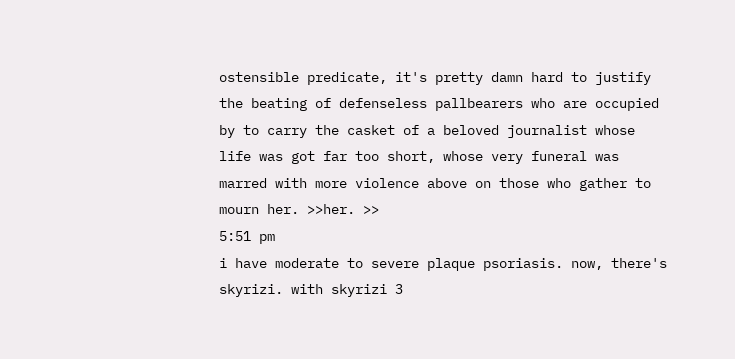ostensible predicate, it's pretty damn hard to justify the beating of defenseless pallbearers who are occupied by to carry the casket of a beloved journalist whose life was got far too short, whose very funeral was marred with more violence above on those who gather to mourn her. >>her. >>
5:51 pm
i have moderate to severe plaque psoriasis. now, there's skyrizi. with skyrizi 3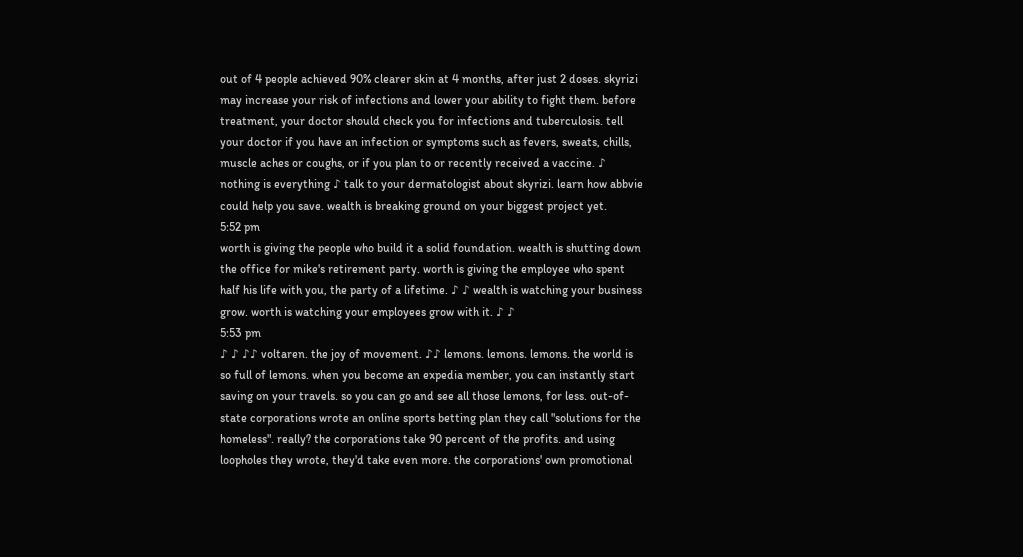out of 4 people achieved 90% clearer skin at 4 months, after just 2 doses. skyrizi may increase your risk of infections and lower your ability to fight them. before treatment, your doctor should check you for infections and tuberculosis. tell your doctor if you have an infection or symptoms such as fevers, sweats, chills, muscle aches or coughs, or if you plan to or recently received a vaccine. ♪ nothing is everything ♪ talk to your dermatologist about skyrizi. learn how abbvie could help you save. wealth is breaking ground on your biggest project yet.
5:52 pm
worth is giving the people who build it a solid foundation. wealth is shutting down the office for mike's retirement party. worth is giving the employee who spent half his life with you, the party of a lifetime. ♪ ♪ wealth is watching your business grow. worth is watching your employees grow with it. ♪ ♪
5:53 pm
♪ ♪ ♪♪ voltaren. the joy of movement. ♪♪ lemons. lemons. lemons. the world is so full of lemons. when you become an expedia member, you can instantly start saving on your travels. so you can go and see all those lemons, for less. out-of-state corporations wrote an online sports betting plan they call "solutions for the homeless". really? the corporations take 90 percent of the profits. and using loopholes they wrote, they'd take even more. the corporations' own promotional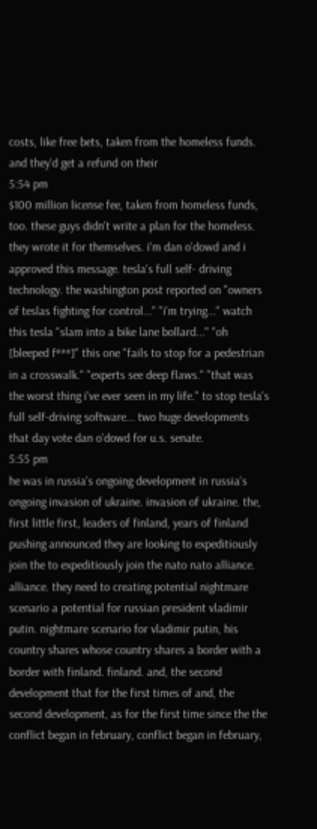costs, like free bets, taken from the homeless funds. and they'd get a refund on their
5:54 pm
$100 million license fee, taken from homeless funds, too. these guys didn't write a plan for the homeless. they wrote it for themselves. i'm dan o'dowd and i approved this message. tesla's full self- driving technology. the washington post reported on "owners of teslas fighting for control..." "i'm trying..." watch this tesla "slam into a bike lane bollard..." "oh [bleeped f***]" this one "fails to stop for a pedestrian in a crosswalk." "experts see deep flaws." "that was the worst thing i've ever seen in my life." to stop tesla's full self-driving software... two huge developments that day vote dan o'dowd for u.s. senate.
5:55 pm
he was in russia's ongoing development in russia's ongoing invasion of ukraine. invasion of ukraine. the, first little first, leaders of finland, years of finland pushing announced they are looking to expeditiously join the to expeditiously join the nato nato alliance. alliance. they need to creating potential nightmare scenario a potential for russian president vladimir putin. nightmare scenario for vladimir putin, his country shares whose country shares a border with a border with finland. finland. and, the second development that for the first times of and, the second development, as for the first time since the the conflict began in february, conflict began in february,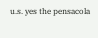u.s. yes the pensacola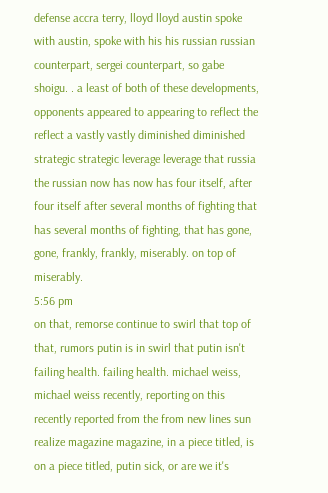defense accra terry, lloyd lloyd austin spoke with austin, spoke with his his russian russian counterpart, sergei counterpart, so gabe shoigu. . a least of both of these developments, opponents appeared to appearing to reflect the reflect a vastly vastly diminished diminished strategic strategic leverage leverage that russia the russian now has now has four itself, after four itself after several months of fighting that has several months of fighting, that has gone, gone, frankly, frankly, miserably. on top of miserably.
5:56 pm
on that, remorse continue to swirl that top of that, rumors putin is in swirl that putin isn't failing health. failing health. michael weiss, michael weiss recently, reporting on this recently reported from the from new lines sun realize magazine magazine, in a piece titled, is on a piece titled, putin sick, or are we it's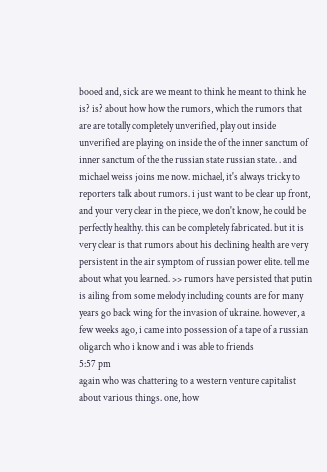booed and, sick are we meant to think he meant to think he is? is? about how how the rumors, which the rumors that are are totally completely unverified, play out inside unverified are playing on inside the of the inner sanctum of inner sanctum of the the russian state russian state. . and michael weiss joins me now. michael, it's always tricky to reporters talk about rumors. i just want to be clear up front, and your very clear in the piece, we don't know, he could be perfectly healthy. this can be completely fabricated. but it is very clear is that rumors about his declining health are very persistent in the air symptom of russian power elite. tell me about what you learned. >> rumors have persisted that putin is ailing from some melody including counts are for many years go back wing for the invasion of ukraine. however, a few weeks ago, i came into possession of a tape of a russian oligarch who i know and i was able to friends
5:57 pm
again who was chattering to a western venture capitalist about various things. one, how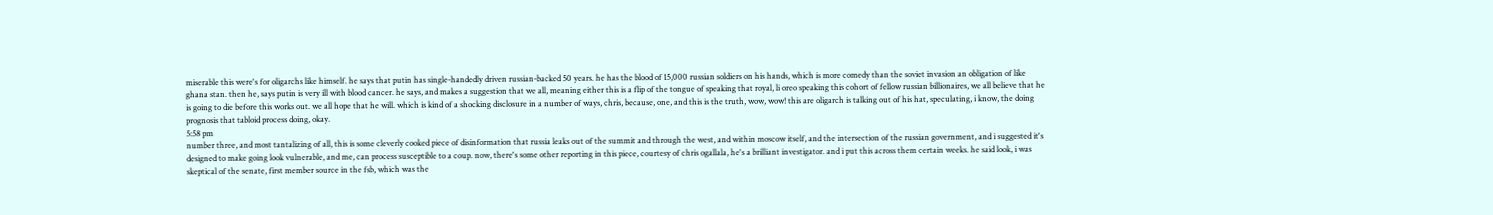miserable this were's for oligarchs like himself. he says that putin has single-handedly driven russian-backed 50 years. he has the blood of 15,000 russian soldiers on his hands, which is more comedy than the soviet invasion an obligation of like ghana stan. then he, says putin is very ill with blood cancer. he says, and makes a suggestion that we all, meaning either this is a flip of the tongue of speaking that royal, li oreo speaking this cohort of fellow russian billionaires, we all believe that he is going to die before this works out. we all hope that he will. which is kind of a shocking disclosure in a number of ways, chris, because, one, and this is the truth, wow, wow! this are oligarch is talking out of his hat, speculating, i know, the doing prognosis that tabloid process doing, okay.
5:58 pm
number three, and most tantalizing of all, this is some cleverly cooked piece of disinformation that russia leaks out of the summit and through the west, and within moscow itself, and the intersection of the russian government, and i suggested it's designed to make going look vulnerable, and me, can process susceptible to a coup. now, there's some other reporting in this piece, courtesy of chris ogallala, he's a brilliant investigator. and i put this across them certain weeks. he said look, i was skeptical of the senate, first member source in the fsb, which was the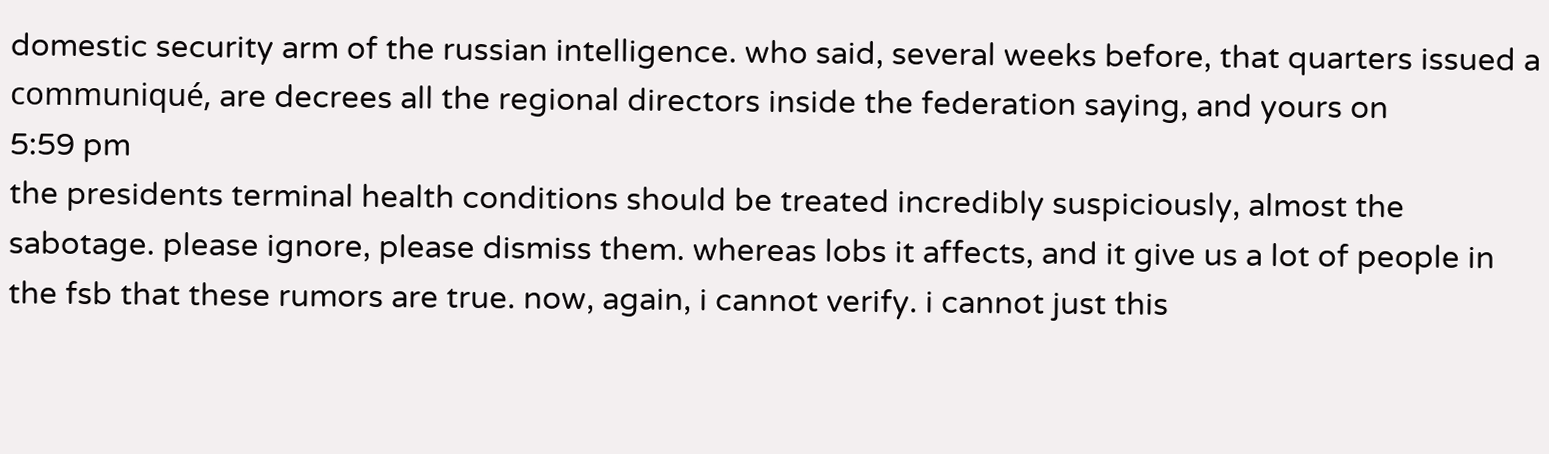domestic security arm of the russian intelligence. who said, several weeks before, that quarters issued a communiqué, are decrees all the regional directors inside the federation saying, and yours on
5:59 pm
the presidents terminal health conditions should be treated incredibly suspiciously, almost the sabotage. please ignore, please dismiss them. whereas lobs it affects, and it give us a lot of people in the fsb that these rumors are true. now, again, i cannot verify. i cannot just this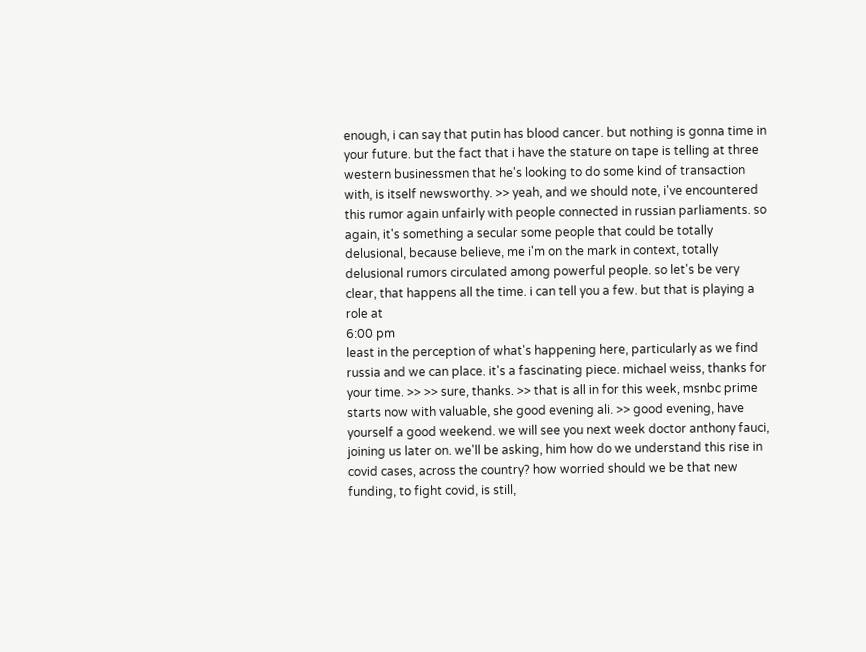enough, i can say that putin has blood cancer. but nothing is gonna time in your future. but the fact that i have the stature on tape is telling at three western businessmen that he's looking to do some kind of transaction with, is itself newsworthy. >> yeah, and we should note, i've encountered this rumor again unfairly with people connected in russian parliaments. so again, it's something a secular some people that could be totally delusional, because believe, me i'm on the mark in context, totally delusional rumors circulated among powerful people. so let's be very clear, that happens all the time. i can tell you a few. but that is playing a role at
6:00 pm
least in the perception of what's happening here, particularly as we find russia and we can place. it's a fascinating piece. michael weiss, thanks for your time. >> >> sure, thanks. >> that is all in for this week, msnbc prime starts now with valuable, she good evening ali. >> good evening, have yourself a good weekend. we will see you next week doctor anthony fauci, joining us later on. we'll be asking, him how do we understand this rise in covid cases, across the country? how worried should we be that new funding, to fight covid, is still,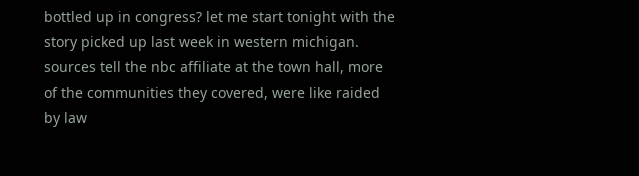bottled up in congress? let me start tonight with the story picked up last week in western michigan. sources tell the nbc affiliate at the town hall, more of the communities they covered, were like raided by law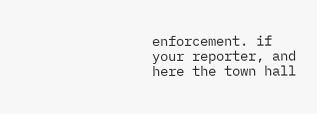enforcement. if your reporter, and here the town hall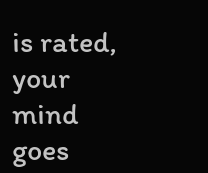is rated, your mind goes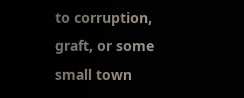to corruption, graft, or some small town